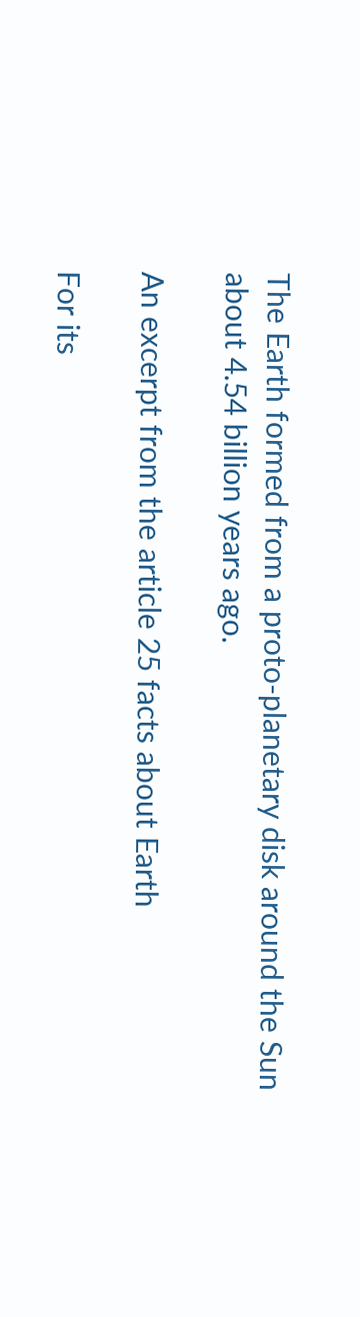The Earth formed from a proto-planetary disk around the Sun about 4.54 billion years ago.

An excerpt from the article 25 facts about Earth

For its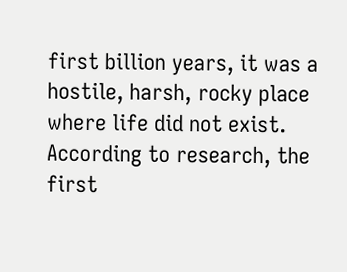first billion years, it was a hostile, harsh, rocky place where life did not exist. According to research, the first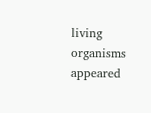living organisms appeared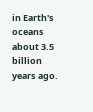in Earth's oceans about 3.5 billion years ago.